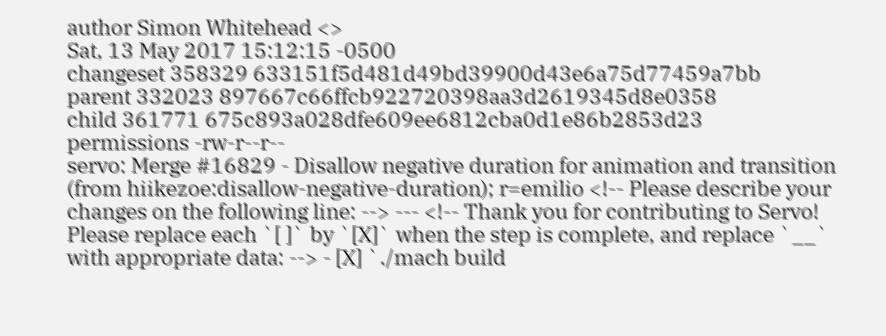author Simon Whitehead <>
Sat, 13 May 2017 15:12:15 -0500
changeset 358329 633151f5d481d49bd39900d43e6a75d77459a7bb
parent 332023 897667c66ffcb922720398aa3d2619345d8e0358
child 361771 675c893a028dfe609ee6812cba0d1e86b2853d23
permissions -rw-r--r--
servo: Merge #16829 - Disallow negative duration for animation and transition (from hiikezoe:disallow-negative-duration); r=emilio <!-- Please describe your changes on the following line: --> --- <!-- Thank you for contributing to Servo! Please replace each `[ ]` by `[X]` when the step is complete, and replace `__` with appropriate data: --> - [X] `./mach build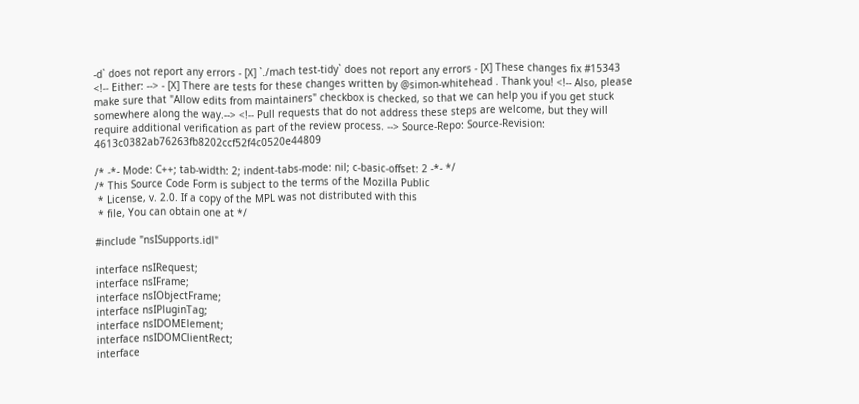-d` does not report any errors - [X] `./mach test-tidy` does not report any errors - [X] These changes fix #15343 <!-- Either: --> - [X] There are tests for these changes written by @simon-whitehead . Thank you! <!-- Also, please make sure that "Allow edits from maintainers" checkbox is checked, so that we can help you if you get stuck somewhere along the way.--> <!-- Pull requests that do not address these steps are welcome, but they will require additional verification as part of the review process. --> Source-Repo: Source-Revision: 4613c0382ab76263fb8202ccf52f4c0520e44809

/* -*- Mode: C++; tab-width: 2; indent-tabs-mode: nil; c-basic-offset: 2 -*- */
/* This Source Code Form is subject to the terms of the Mozilla Public
 * License, v. 2.0. If a copy of the MPL was not distributed with this
 * file, You can obtain one at */

#include "nsISupports.idl"

interface nsIRequest;
interface nsIFrame;
interface nsIObjectFrame;
interface nsIPluginTag;
interface nsIDOMElement;
interface nsIDOMClientRect;
interface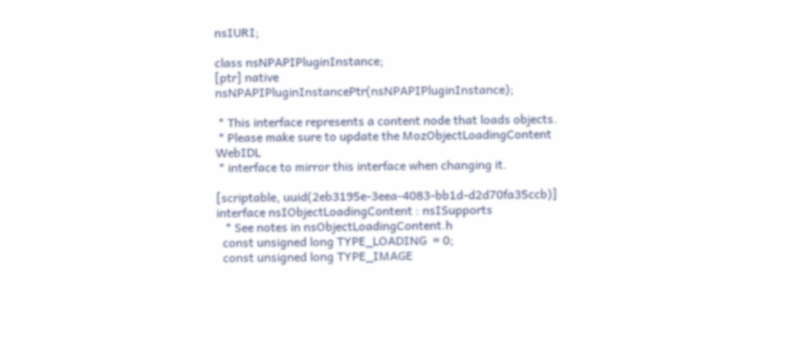nsIURI;

class nsNPAPIPluginInstance;
[ptr] native nsNPAPIPluginInstancePtr(nsNPAPIPluginInstance);

 * This interface represents a content node that loads objects.
 * Please make sure to update the MozObjectLoadingContent WebIDL
 * interface to mirror this interface when changing it.

[scriptable, uuid(2eb3195e-3eea-4083-bb1d-d2d70fa35ccb)]
interface nsIObjectLoadingContent : nsISupports
   * See notes in nsObjectLoadingContent.h
  const unsigned long TYPE_LOADING  = 0;
  const unsigned long TYPE_IMAGE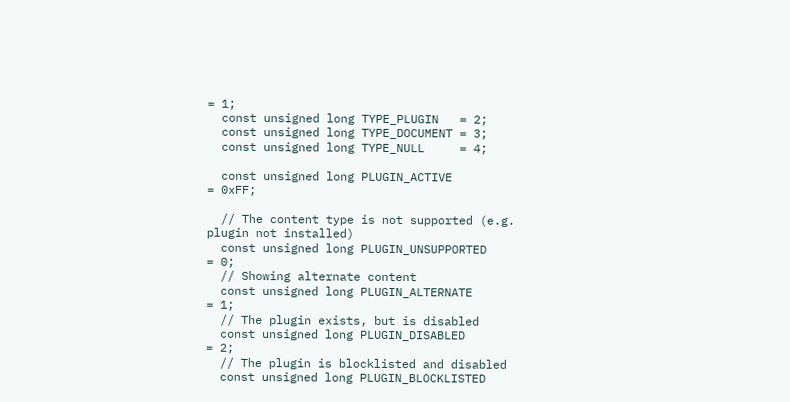= 1;
  const unsigned long TYPE_PLUGIN   = 2;
  const unsigned long TYPE_DOCUMENT = 3;
  const unsigned long TYPE_NULL     = 4;

  const unsigned long PLUGIN_ACTIVE               = 0xFF;

  // The content type is not supported (e.g. plugin not installed)
  const unsigned long PLUGIN_UNSUPPORTED          = 0;
  // Showing alternate content
  const unsigned long PLUGIN_ALTERNATE            = 1;
  // The plugin exists, but is disabled
  const unsigned long PLUGIN_DISABLED             = 2;
  // The plugin is blocklisted and disabled
  const unsigned long PLUGIN_BLOCKLISTED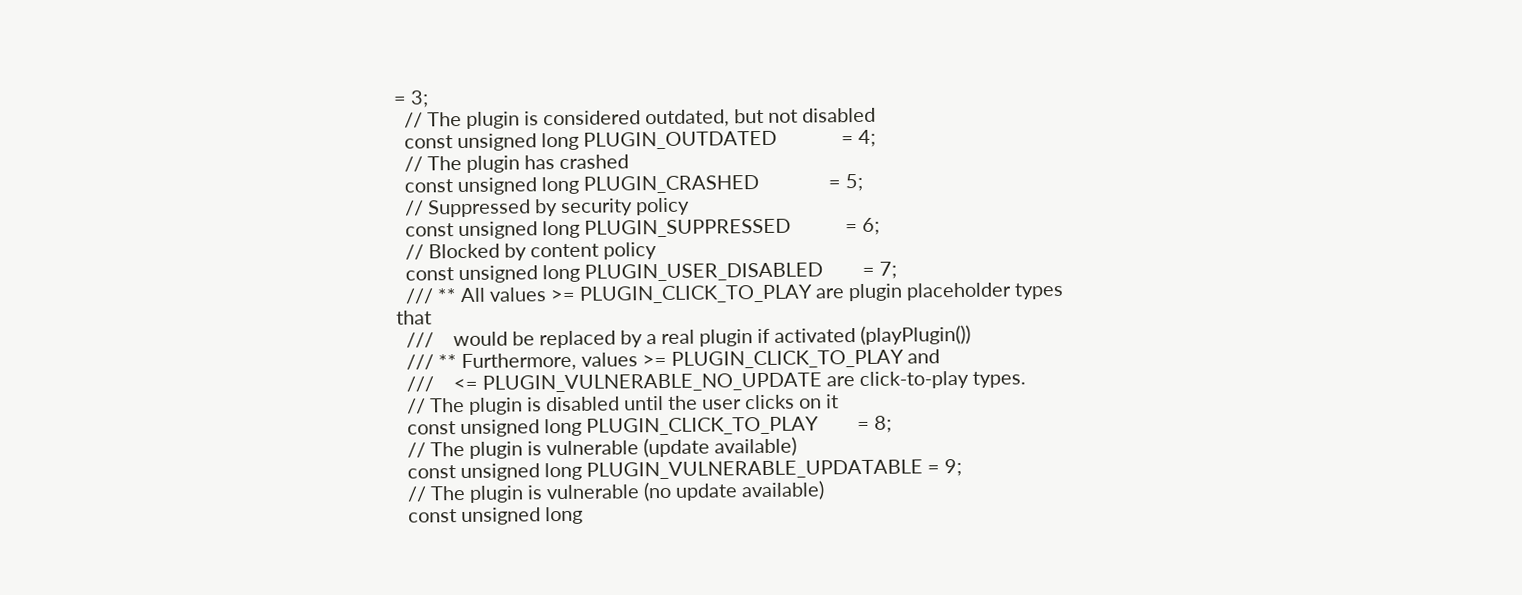= 3;
  // The plugin is considered outdated, but not disabled
  const unsigned long PLUGIN_OUTDATED             = 4;
  // The plugin has crashed
  const unsigned long PLUGIN_CRASHED              = 5;
  // Suppressed by security policy
  const unsigned long PLUGIN_SUPPRESSED           = 6;
  // Blocked by content policy
  const unsigned long PLUGIN_USER_DISABLED        = 7;
  /// ** All values >= PLUGIN_CLICK_TO_PLAY are plugin placeholder types that
  ///    would be replaced by a real plugin if activated (playPlugin())
  /// ** Furthermore, values >= PLUGIN_CLICK_TO_PLAY and
  ///    <= PLUGIN_VULNERABLE_NO_UPDATE are click-to-play types.
  // The plugin is disabled until the user clicks on it
  const unsigned long PLUGIN_CLICK_TO_PLAY        = 8;
  // The plugin is vulnerable (update available)
  const unsigned long PLUGIN_VULNERABLE_UPDATABLE = 9;
  // The plugin is vulnerable (no update available)
  const unsigned long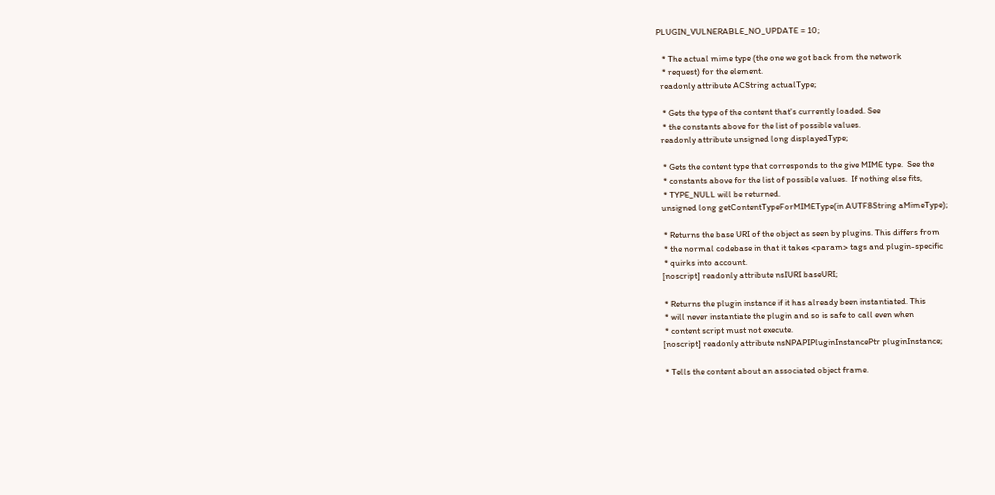PLUGIN_VULNERABLE_NO_UPDATE = 10;

   * The actual mime type (the one we got back from the network
   * request) for the element.
  readonly attribute ACString actualType;

   * Gets the type of the content that's currently loaded. See
   * the constants above for the list of possible values.
  readonly attribute unsigned long displayedType;

   * Gets the content type that corresponds to the give MIME type.  See the
   * constants above for the list of possible values.  If nothing else fits,
   * TYPE_NULL will be returned.
  unsigned long getContentTypeForMIMEType(in AUTF8String aMimeType);

   * Returns the base URI of the object as seen by plugins. This differs from
   * the normal codebase in that it takes <param> tags and plugin-specific
   * quirks into account.
  [noscript] readonly attribute nsIURI baseURI;

   * Returns the plugin instance if it has already been instantiated. This
   * will never instantiate the plugin and so is safe to call even when
   * content script must not execute.
  [noscript] readonly attribute nsNPAPIPluginInstancePtr pluginInstance;

   * Tells the content about an associated object frame.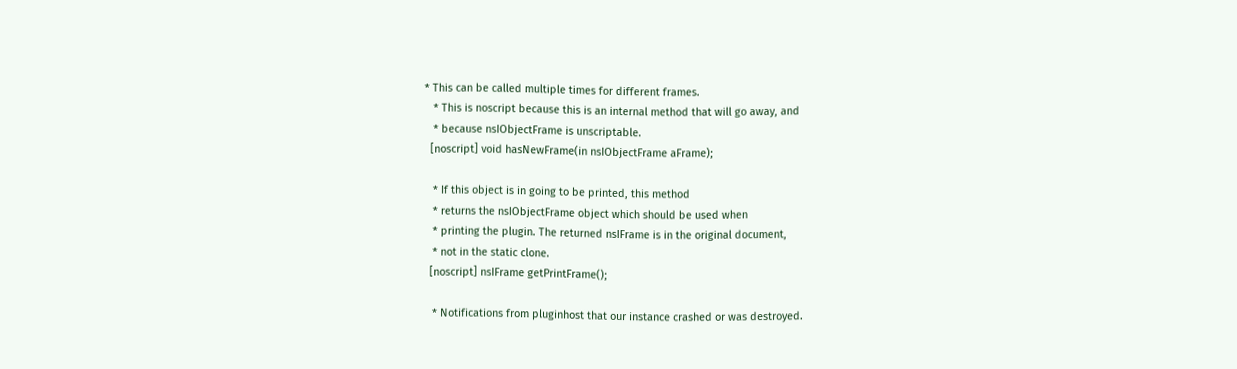* This can be called multiple times for different frames.
   * This is noscript because this is an internal method that will go away, and
   * because nsIObjectFrame is unscriptable.
  [noscript] void hasNewFrame(in nsIObjectFrame aFrame);

   * If this object is in going to be printed, this method
   * returns the nsIObjectFrame object which should be used when
   * printing the plugin. The returned nsIFrame is in the original document,
   * not in the static clone.
  [noscript] nsIFrame getPrintFrame();

   * Notifications from pluginhost that our instance crashed or was destroyed.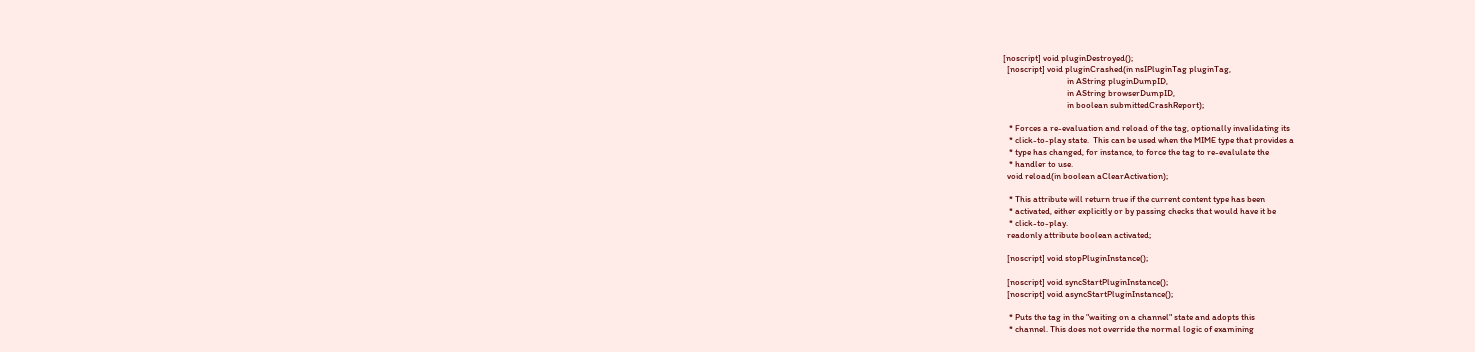[noscript] void pluginDestroyed();
  [noscript] void pluginCrashed(in nsIPluginTag pluginTag,
                                in AString pluginDumpID,
                                in AString browserDumpID,
                                in boolean submittedCrashReport);

   * Forces a re-evaluation and reload of the tag, optionally invalidating its
   * click-to-play state.  This can be used when the MIME type that provides a
   * type has changed, for instance, to force the tag to re-evalulate the
   * handler to use.
  void reload(in boolean aClearActivation);

   * This attribute will return true if the current content type has been
   * activated, either explicitly or by passing checks that would have it be
   * click-to-play.
  readonly attribute boolean activated;

  [noscript] void stopPluginInstance();

  [noscript] void syncStartPluginInstance();
  [noscript] void asyncStartPluginInstance();

   * Puts the tag in the "waiting on a channel" state and adopts this
   * channel. This does not override the normal logic of examining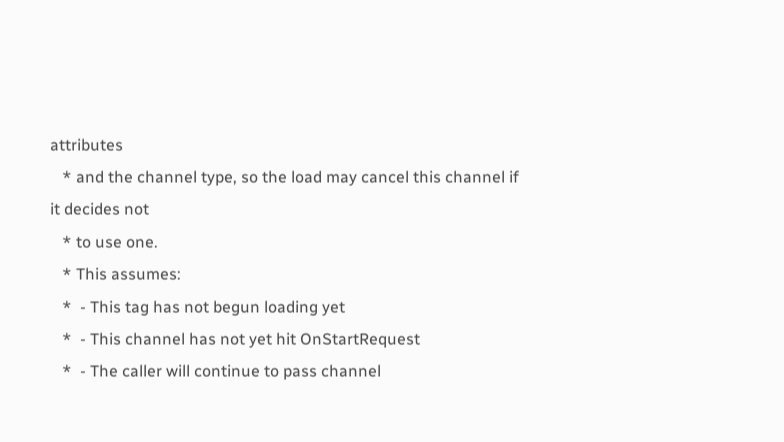attributes
   * and the channel type, so the load may cancel this channel if it decides not
   * to use one.
   * This assumes:
   *  - This tag has not begun loading yet
   *  - This channel has not yet hit OnStartRequest
   *  - The caller will continue to pass channel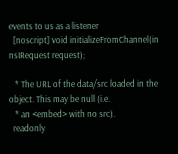events to us as a listener
  [noscript] void initializeFromChannel(in nsIRequest request);

   * The URL of the data/src loaded in the object. This may be null (i.e.
   * an <embed> with no src).
  readonly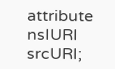attribute nsIURI srcURI;